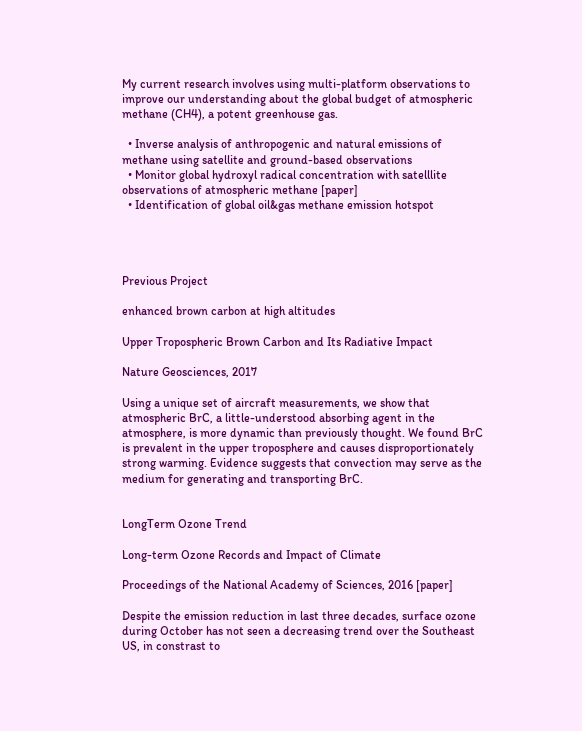My current research involves using multi-platform observations to improve our understanding about the global budget of atmospheric methane (CH4), a potent greenhouse gas.

  • Inverse analysis of anthropogenic and natural emissions of methane using satellite and ground-based observations
  • Monitor global hydroxyl radical concentration with satelllite observations of atmospheric methane [paper]
  • Identification of global oil&gas methane emission hotspot




Previous Project

enhanced brown carbon at high altitudes

Upper Tropospheric Brown Carbon and Its Radiative Impact

Nature Geosciences, 2017

Using a unique set of aircraft measurements, we show that atmospheric BrC, a little-understood absorbing agent in the atmosphere, is more dynamic than previously thought. We found BrC is prevalent in the upper troposphere and causes disproportionately strong warming. Evidence suggests that convection may serve as the medium for generating and transporting BrC.


LongTerm Ozone Trend

Long-term Ozone Records and Impact of Climate

Proceedings of the National Academy of Sciences, 2016 [paper]

Despite the emission reduction in last three decades, surface ozone during October has not seen a decreasing trend over the Southeast US, in constrast to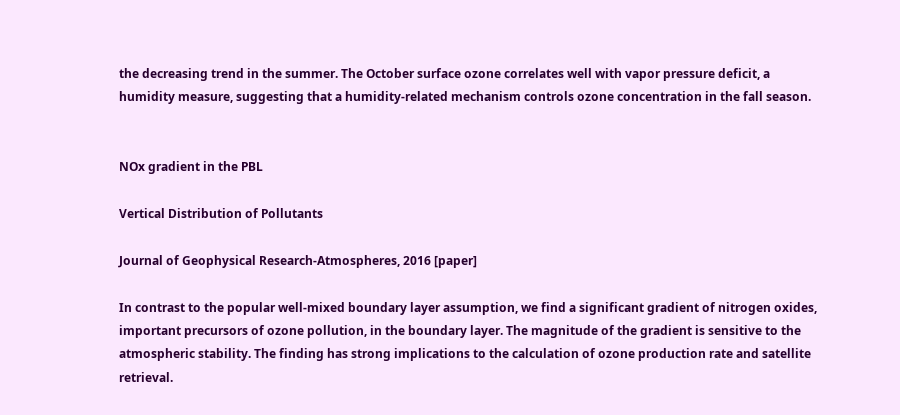the decreasing trend in the summer. The October surface ozone correlates well with vapor pressure deficit, a humidity measure, suggesting that a humidity-related mechanism controls ozone concentration in the fall season.


NOx gradient in the PBL

Vertical Distribution of Pollutants

Journal of Geophysical Research-Atmospheres, 2016 [paper]

In contrast to the popular well-mixed boundary layer assumption, we find a significant gradient of nitrogen oxides, important precursors of ozone pollution, in the boundary layer. The magnitude of the gradient is sensitive to the atmospheric stability. The finding has strong implications to the calculation of ozone production rate and satellite retrieval.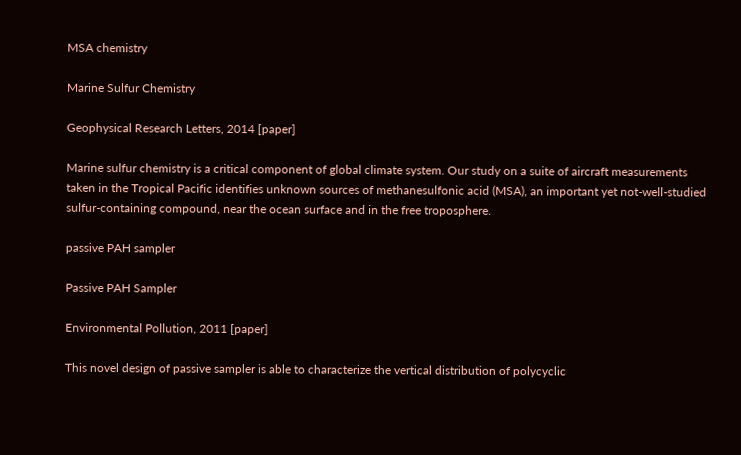MSA chemistry

Marine Sulfur Chemistry

Geophysical Research Letters, 2014 [paper]

Marine sulfur chemistry is a critical component of global climate system. Our study on a suite of aircraft measurements taken in the Tropical Pacific identifies unknown sources of methanesulfonic acid (MSA), an important yet not-well-studied sulfur-containing compound, near the ocean surface and in the free troposphere.

passive PAH sampler

Passive PAH Sampler

Environmental Pollution, 2011 [paper]

This novel design of passive sampler is able to characterize the vertical distribution of polycyclic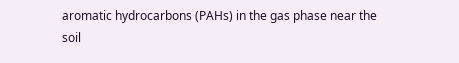aromatic hydrocarbons (PAHs) in the gas phase near the soil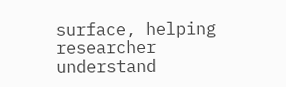surface, helping researcher understand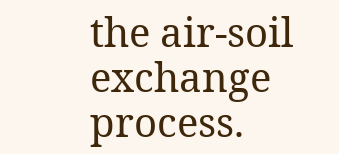the air-soil exchange process.